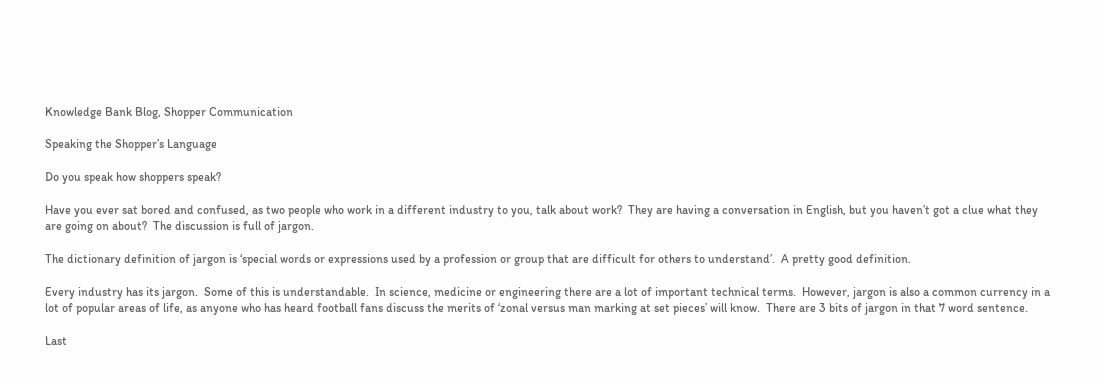Knowledge Bank Blog, Shopper Communication

Speaking the Shopper’s Language

Do you speak how shoppers speak?

Have you ever sat bored and confused, as two people who work in a different industry to you, talk about work?  They are having a conversation in English, but you haven’t got a clue what they are going on about?  The discussion is full of jargon.

The dictionary definition of jargon is ‘special words or expressions used by a profession or group that are difficult for others to understand’.  A pretty good definition.

Every industry has its jargon.  Some of this is understandable.  In science, medicine or engineering there are a lot of important technical terms.  However, jargon is also a common currency in a lot of popular areas of life, as anyone who has heard football fans discuss the merits of ‘zonal versus man marking at set pieces’ will know.  There are 3 bits of jargon in that 7 word sentence.

Last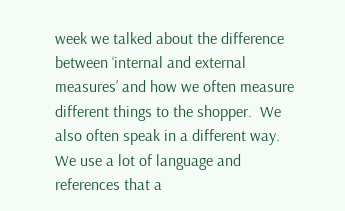week we talked about the difference between ‘internal and external measures’ and how we often measure different things to the shopper.  We also often speak in a different way.  We use a lot of language and references that a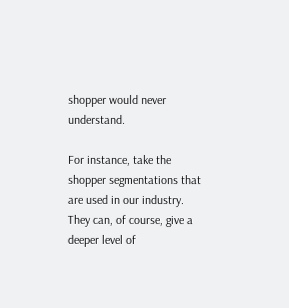shopper would never understand.

For instance, take the shopper segmentations that are used in our industry.  They can, of course, give a deeper level of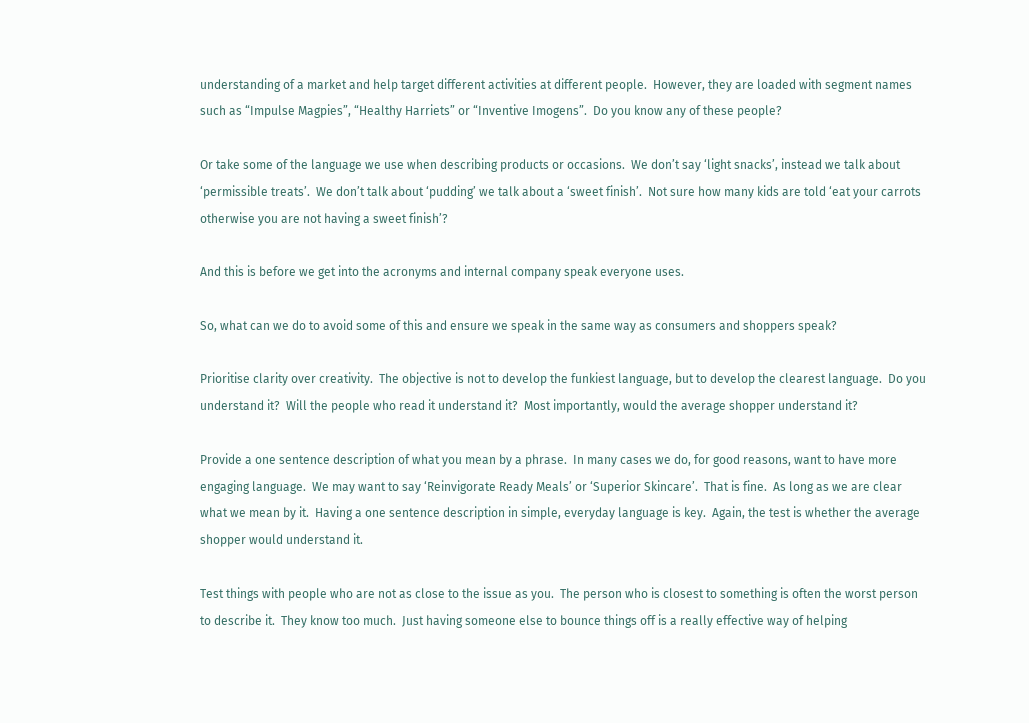understanding of a market and help target different activities at different people.  However, they are loaded with segment names such as “Impulse Magpies”, “Healthy Harriets” or “Inventive Imogens”.  Do you know any of these people?

Or take some of the language we use when describing products or occasions.  We don’t say ‘light snacks’, instead we talk about ‘permissible treats’.  We don’t talk about ‘pudding’ we talk about a ‘sweet finish’.  Not sure how many kids are told ‘eat your carrots otherwise you are not having a sweet finish’?

And this is before we get into the acronyms and internal company speak everyone uses.

So, what can we do to avoid some of this and ensure we speak in the same way as consumers and shoppers speak?

Prioritise clarity over creativity.  The objective is not to develop the funkiest language, but to develop the clearest language.  Do you understand it?  Will the people who read it understand it?  Most importantly, would the average shopper understand it?

Provide a one sentence description of what you mean by a phrase.  In many cases we do, for good reasons, want to have more engaging language.  We may want to say ‘Reinvigorate Ready Meals’ or ‘Superior Skincare’.  That is fine.  As long as we are clear what we mean by it.  Having a one sentence description in simple, everyday language is key.  Again, the test is whether the average shopper would understand it.

Test things with people who are not as close to the issue as you.  The person who is closest to something is often the worst person to describe it.  They know too much.  Just having someone else to bounce things off is a really effective way of helping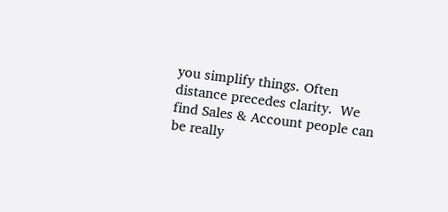you simplify things. Often distance precedes clarity.  We find Sales & Account people can be really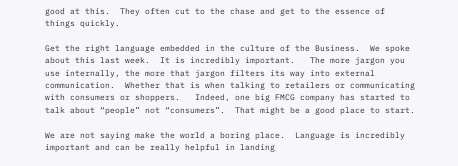good at this.  They often cut to the chase and get to the essence of things quickly.

Get the right language embedded in the culture of the Business.  We spoke about this last week.  It is incredibly important.   The more jargon you use internally, the more that jargon filters its way into external communication.  Whether that is when talking to retailers or communicating with consumers or shoppers.   Indeed, one big FMCG company has started to talk about “people” not “consumers”.  That might be a good place to start.

We are not saying make the world a boring place.  Language is incredibly important and can be really helpful in landing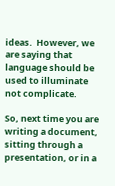ideas.  However, we are saying that language should be used to illuminate not complicate.

So, next time you are writing a document, sitting through a presentation, or in a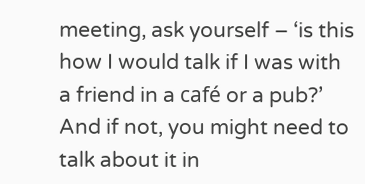meeting, ask yourself – ‘is this how I would talk if I was with a friend in a café or a pub?’  And if not, you might need to talk about it in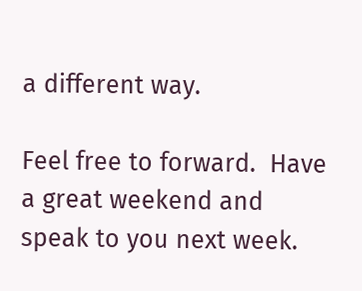a different way.

Feel free to forward.  Have a great weekend and speak to you next week.